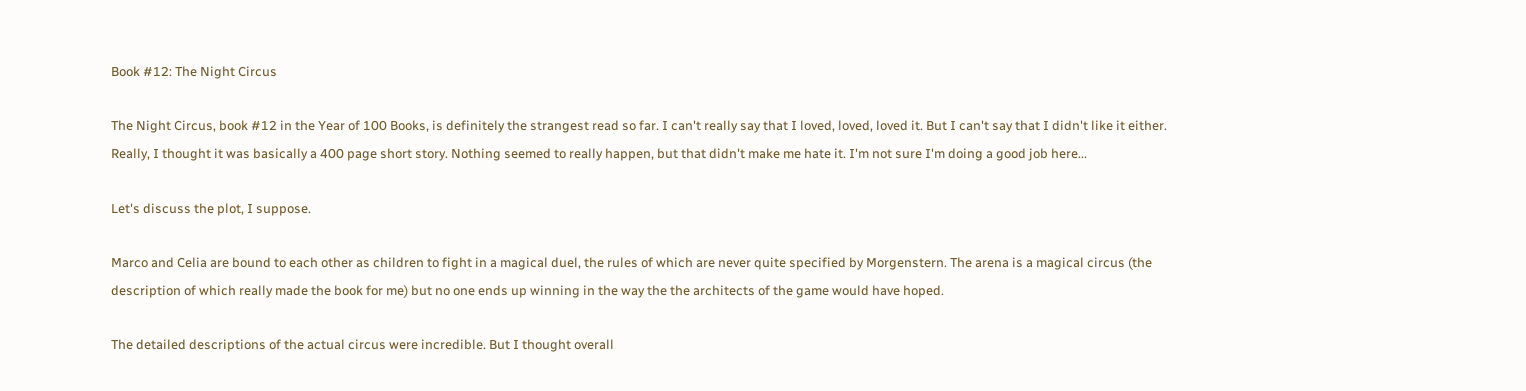Book #12: The Night Circus

The Night Circus, book #12 in the Year of 100 Books, is definitely the strangest read so far. I can't really say that I loved, loved, loved it. But I can't say that I didn't like it either. Really, I thought it was basically a 400 page short story. Nothing seemed to really happen, but that didn't make me hate it. I'm not sure I'm doing a good job here...

Let's discuss the plot, I suppose.

Marco and Celia are bound to each other as children to fight in a magical duel, the rules of which are never quite specified by Morgenstern. The arena is a magical circus (the description of which really made the book for me) but no one ends up winning in the way the the architects of the game would have hoped.

The detailed descriptions of the actual circus were incredible. But I thought overall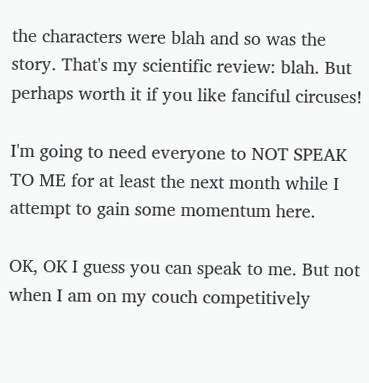the characters were blah and so was the story. That's my scientific review: blah. But perhaps worth it if you like fanciful circuses!

I'm going to need everyone to NOT SPEAK TO ME for at least the next month while I attempt to gain some momentum here.

OK, OK I guess you can speak to me. But not when I am on my couch competitively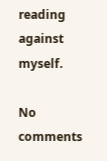reading against myself.

No comments